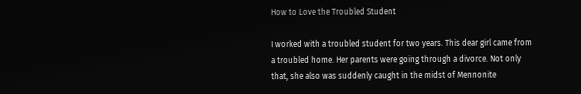How to Love the Troubled Student

I worked with a troubled student for two years. This dear girl came from a troubled home. Her parents were going through a divorce. Not only that, she also was suddenly caught in the midst of Mennonite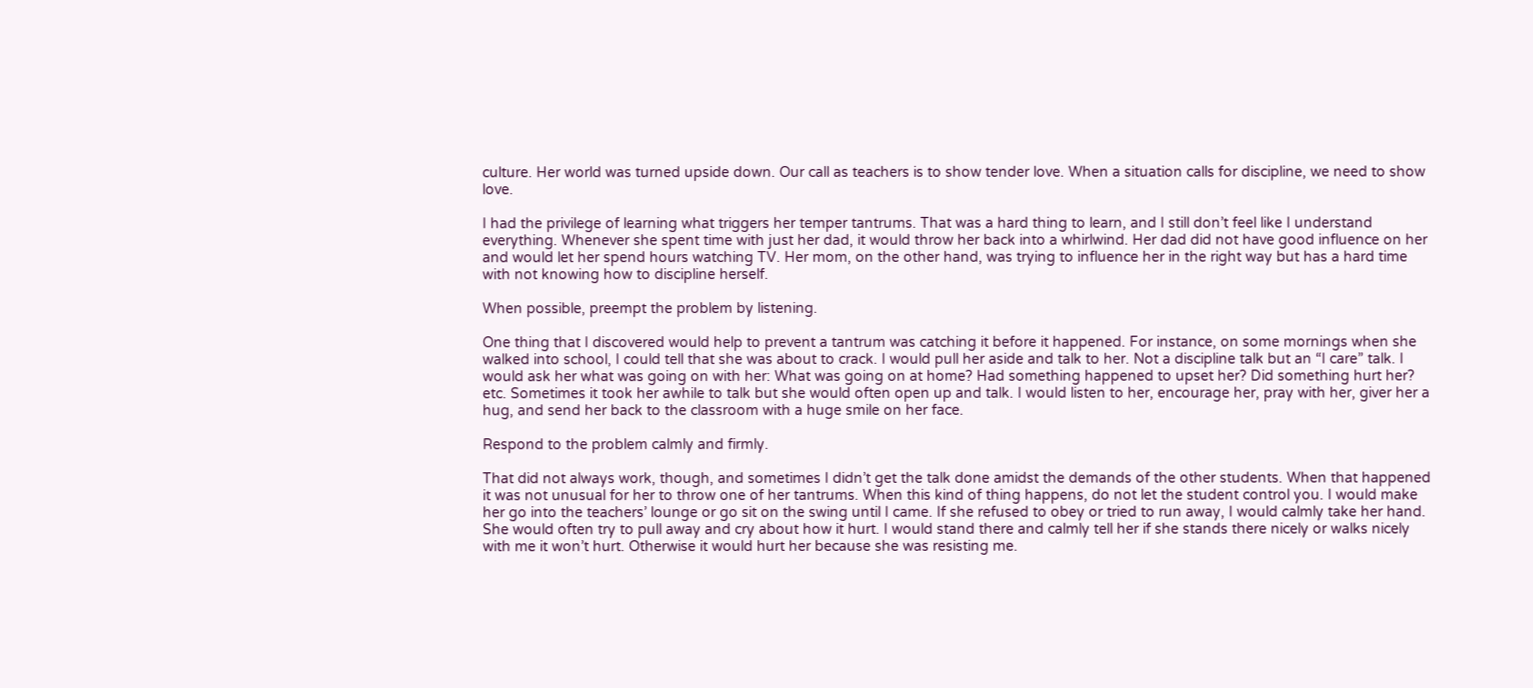culture. Her world was turned upside down. Our call as teachers is to show tender love. When a situation calls for discipline, we need to show love.

I had the privilege of learning what triggers her temper tantrums. That was a hard thing to learn, and I still don’t feel like I understand everything. Whenever she spent time with just her dad, it would throw her back into a whirlwind. Her dad did not have good influence on her and would let her spend hours watching TV. Her mom, on the other hand, was trying to influence her in the right way but has a hard time with not knowing how to discipline herself.

When possible, preempt the problem by listening.

One thing that I discovered would help to prevent a tantrum was catching it before it happened. For instance, on some mornings when she walked into school, I could tell that she was about to crack. I would pull her aside and talk to her. Not a discipline talk but an “I care” talk. I would ask her what was going on with her: What was going on at home? Had something happened to upset her? Did something hurt her? etc. Sometimes it took her awhile to talk but she would often open up and talk. I would listen to her, encourage her, pray with her, giver her a hug, and send her back to the classroom with a huge smile on her face.

Respond to the problem calmly and firmly.

That did not always work, though, and sometimes I didn’t get the talk done amidst the demands of the other students. When that happened it was not unusual for her to throw one of her tantrums. When this kind of thing happens, do not let the student control you. I would make her go into the teachers’ lounge or go sit on the swing until I came. If she refused to obey or tried to run away, I would calmly take her hand. She would often try to pull away and cry about how it hurt. I would stand there and calmly tell her if she stands there nicely or walks nicely with me it won’t hurt. Otherwise it would hurt her because she was resisting me.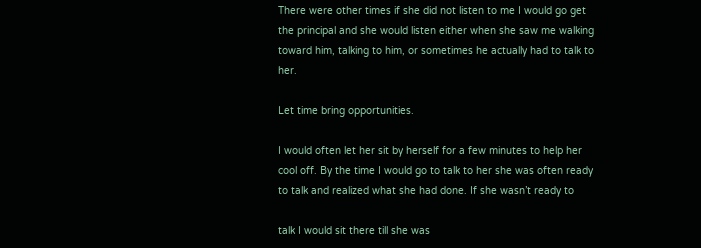There were other times if she did not listen to me I would go get the principal and she would listen either when she saw me walking toward him, talking to him, or sometimes he actually had to talk to her.

Let time bring opportunities.

I would often let her sit by herself for a few minutes to help her cool off. By the time I would go to talk to her she was often ready to talk and realized what she had done. If she wasn’t ready to

talk I would sit there till she was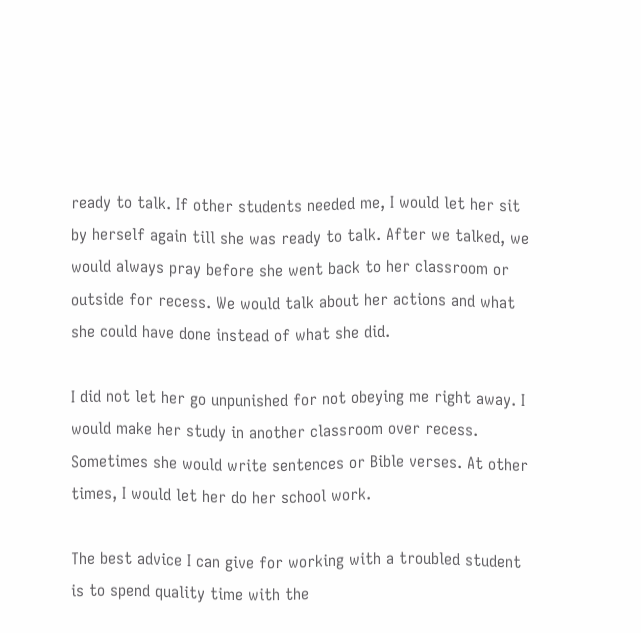ready to talk. If other students needed me, I would let her sit by herself again till she was ready to talk. After we talked, we would always pray before she went back to her classroom or outside for recess. We would talk about her actions and what she could have done instead of what she did.

I did not let her go unpunished for not obeying me right away. I would make her study in another classroom over recess. Sometimes she would write sentences or Bible verses. At other times, I would let her do her school work.

The best advice I can give for working with a troubled student is to spend quality time with the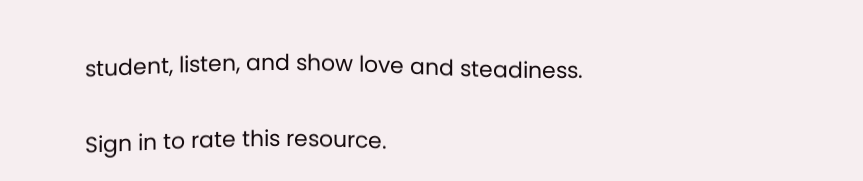student, listen, and show love and steadiness.

Sign in to rate this resource.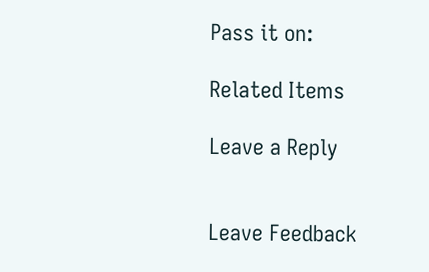Pass it on:

Related Items

Leave a Reply


Leave Feedback